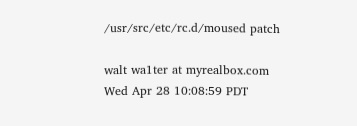/usr/src/etc/rc.d/moused patch

walt wa1ter at myrealbox.com
Wed Apr 28 10:08:59 PDT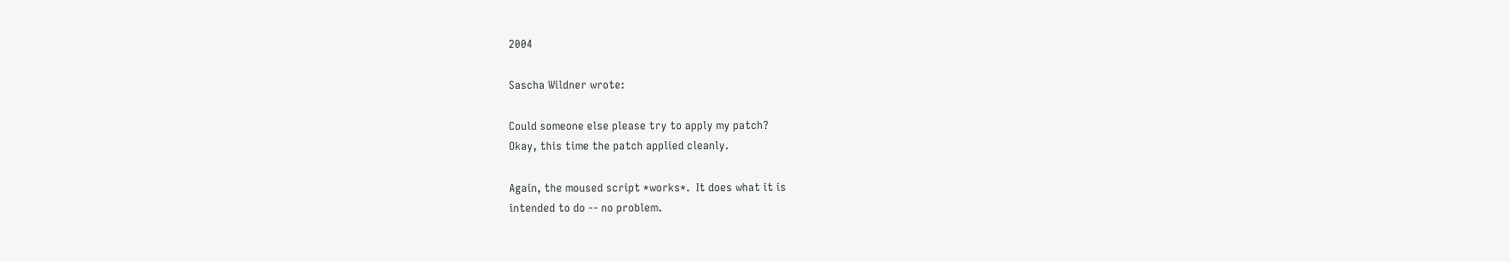2004

Sascha Wildner wrote:

Could someone else please try to apply my patch?
Okay, this time the patch applied cleanly.

Again, the moused script *works*.  It does what it is
intended to do -- no problem.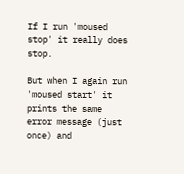If I run 'moused stop' it really does stop.

But when I again run 'moused start' it prints the same
error message (just once) and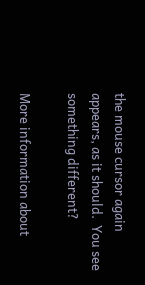the mouse cursor again
appears, as it should.  You see something different?

More information about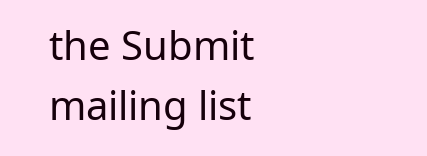the Submit mailing list